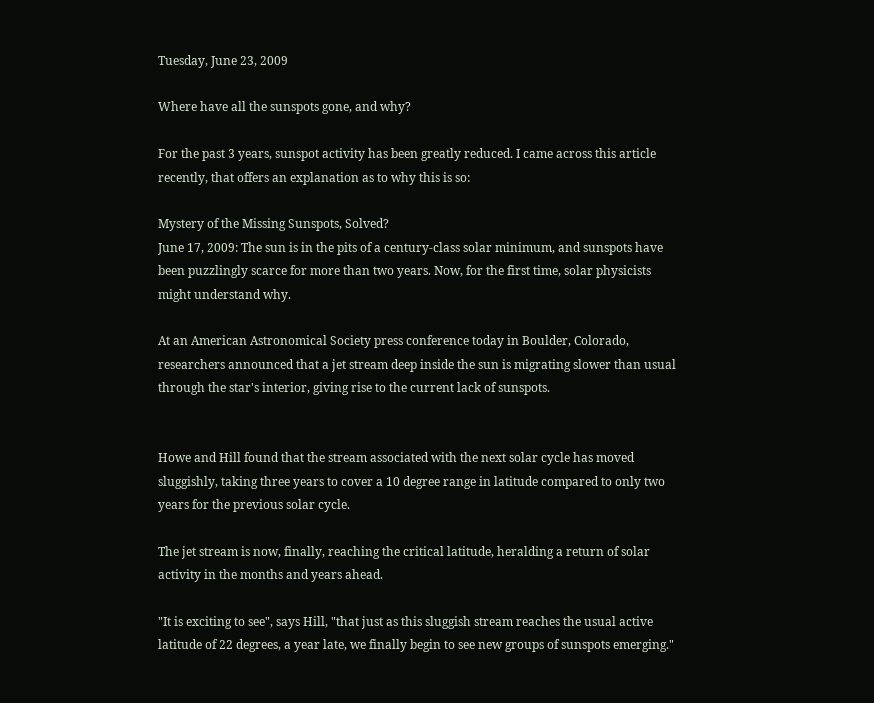Tuesday, June 23, 2009

Where have all the sunspots gone, and why?

For the past 3 years, sunspot activity has been greatly reduced. I came across this article recently, that offers an explanation as to why this is so:

Mystery of the Missing Sunspots, Solved?
June 17, 2009: The sun is in the pits of a century-class solar minimum, and sunspots have been puzzlingly scarce for more than two years. Now, for the first time, solar physicists might understand why.

At an American Astronomical Society press conference today in Boulder, Colorado, researchers announced that a jet stream deep inside the sun is migrating slower than usual through the star's interior, giving rise to the current lack of sunspots.


Howe and Hill found that the stream associated with the next solar cycle has moved sluggishly, taking three years to cover a 10 degree range in latitude compared to only two years for the previous solar cycle.

The jet stream is now, finally, reaching the critical latitude, heralding a return of solar activity in the months and years ahead.

"It is exciting to see", says Hill, "that just as this sluggish stream reaches the usual active latitude of 22 degrees, a year late, we finally begin to see new groups of sunspots emerging."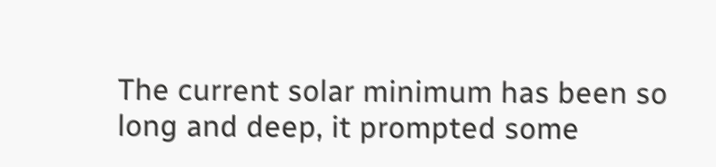The current solar minimum has been so long and deep, it prompted some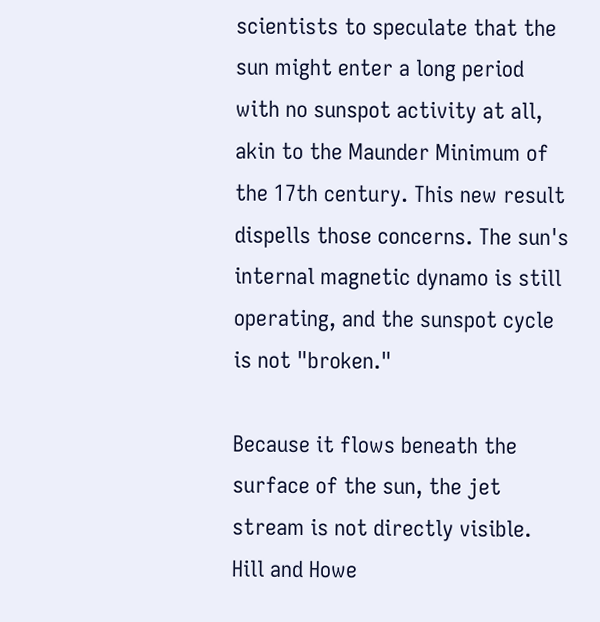scientists to speculate that the sun might enter a long period with no sunspot activity at all, akin to the Maunder Minimum of the 17th century. This new result dispells those concerns. The sun's internal magnetic dynamo is still operating, and the sunspot cycle is not "broken."

Because it flows beneath the surface of the sun, the jet stream is not directly visible. Hill and Howe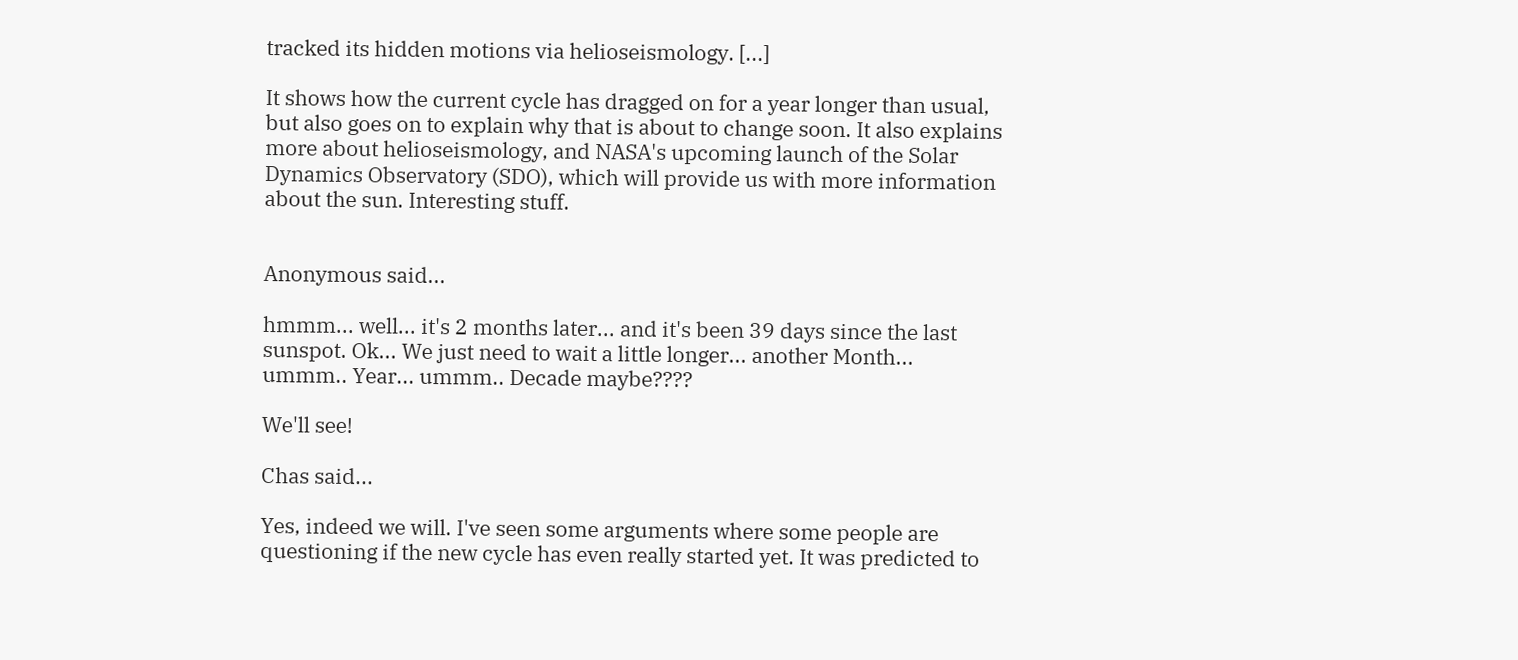tracked its hidden motions via helioseismology. [...]

It shows how the current cycle has dragged on for a year longer than usual, but also goes on to explain why that is about to change soon. It also explains more about helioseismology, and NASA's upcoming launch of the Solar Dynamics Observatory (SDO), which will provide us with more information about the sun. Interesting stuff.


Anonymous said...

hmmm... well... it's 2 months later... and it's been 39 days since the last sunspot. Ok... We just need to wait a little longer... another Month... ummm.. Year... ummm.. Decade maybe????

We'll see!

Chas said...

Yes, indeed we will. I've seen some arguments where some people are questioning if the new cycle has even really started yet. It was predicted to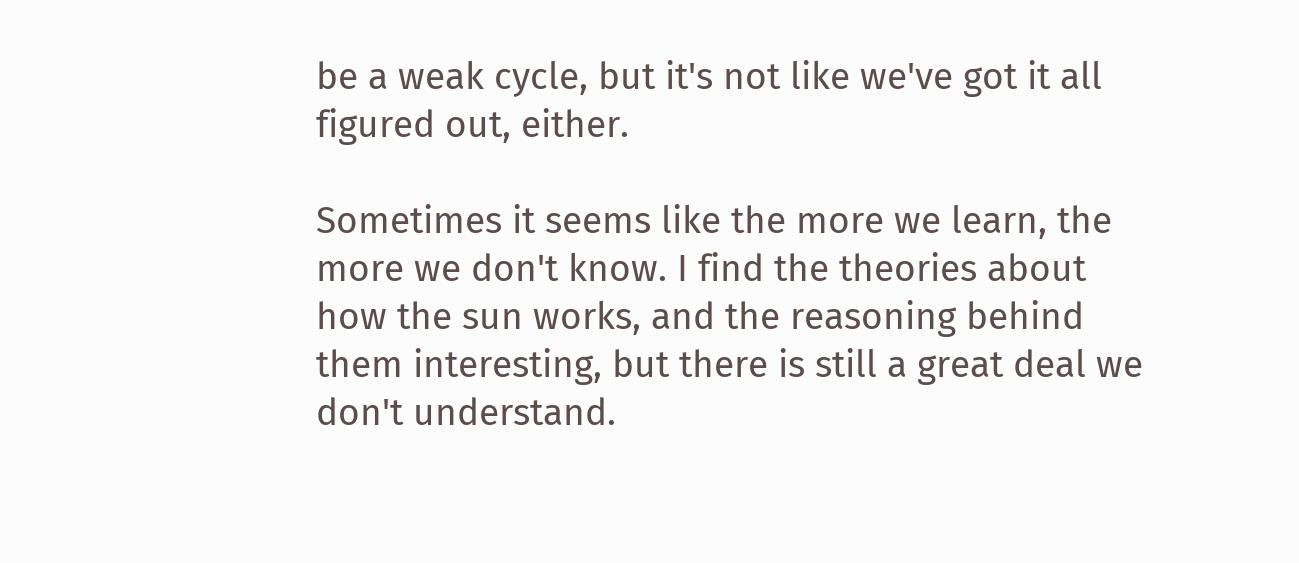be a weak cycle, but it's not like we've got it all figured out, either.

Sometimes it seems like the more we learn, the more we don't know. I find the theories about how the sun works, and the reasoning behind them interesting, but there is still a great deal we don't understand.